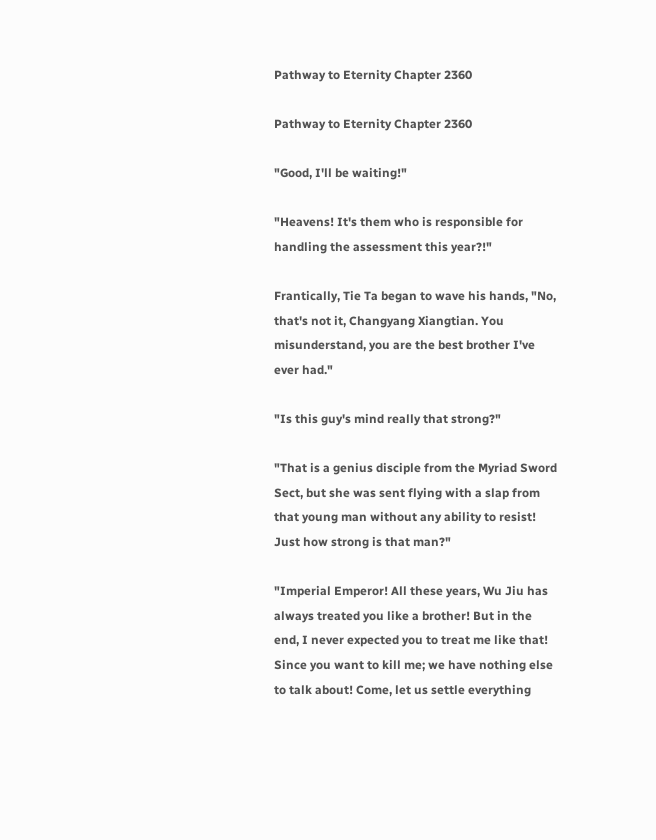Pathway to Eternity Chapter 2360

Pathway to Eternity Chapter 2360

"Good, I'll be waiting!"

"Heavens! It's them who is responsible for handling the assessment this year?!"

Frantically, Tie Ta began to wave his hands, "No, that's not it, Changyang Xiangtian. You misunderstand, you are the best brother I've ever had."

"Is this guy's mind really that strong?"

"That is a genius disciple from the Myriad Sword Sect, but she was sent flying with a slap from that young man without any ability to resist! Just how strong is that man?"

"Imperial Emperor! All these years, Wu Jiu has always treated you like a brother! But in the end, I never expected you to treat me like that! Since you want to kill me; we have nothing else to talk about! Come, let us settle everything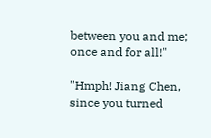between you and me; once and for all!"

"Hmph! Jiang Chen, since you turned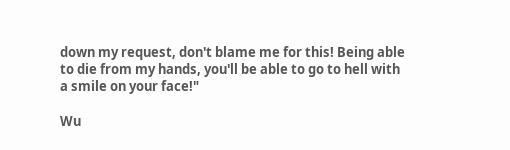down my request, don't blame me for this! Being able to die from my hands, you'll be able to go to hell with a smile on your face!"

Wu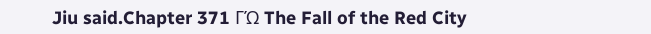Jiu said.Chapter 371 ΓΏ The Fall of the Red City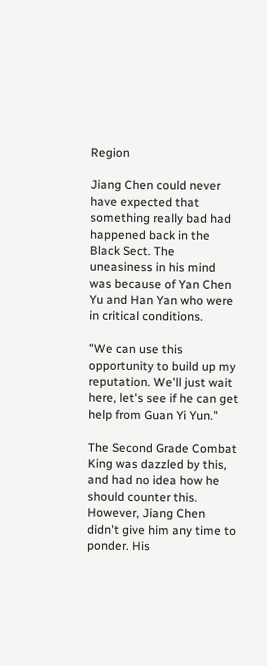Region

Jiang Chen could never have expected that something really bad had happened back in the Black Sect. The uneasiness in his mind was because of Yan Chen Yu and Han Yan who were in critical conditions.

"We can use this opportunity to build up my reputation. We'll just wait here, let's see if he can get help from Guan Yi Yun."

The Second Grade Combat King was dazzled by this, and had no idea how he should counter this. However, Jiang Chen didn't give him any time to ponder. His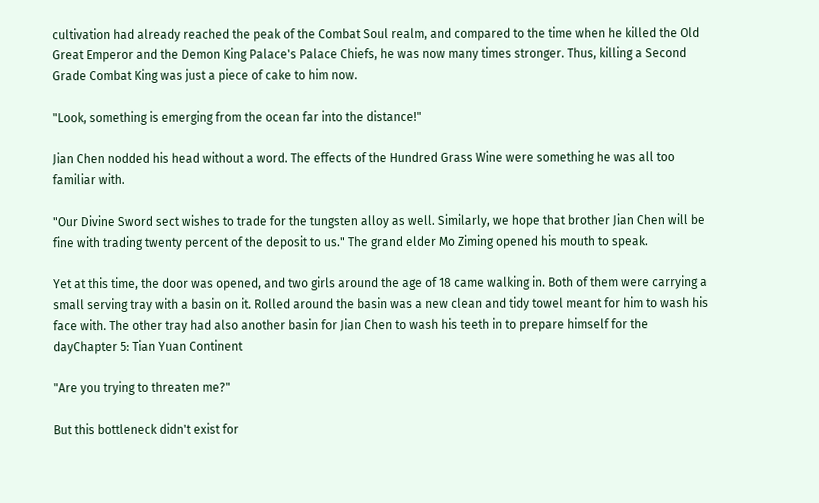cultivation had already reached the peak of the Combat Soul realm, and compared to the time when he killed the Old Great Emperor and the Demon King Palace's Palace Chiefs, he was now many times stronger. Thus, killing a Second Grade Combat King was just a piece of cake to him now.

"Look, something is emerging from the ocean far into the distance!"

Jian Chen nodded his head without a word. The effects of the Hundred Grass Wine were something he was all too familiar with.

"Our Divine Sword sect wishes to trade for the tungsten alloy as well. Similarly, we hope that brother Jian Chen will be fine with trading twenty percent of the deposit to us." The grand elder Mo Ziming opened his mouth to speak.

Yet at this time, the door was opened, and two girls around the age of 18 came walking in. Both of them were carrying a small serving tray with a basin on it. Rolled around the basin was a new clean and tidy towel meant for him to wash his face with. The other tray had also another basin for Jian Chen to wash his teeth in to prepare himself for the dayChapter 5: Tian Yuan Continent

"Are you trying to threaten me?"

But this bottleneck didn't exist for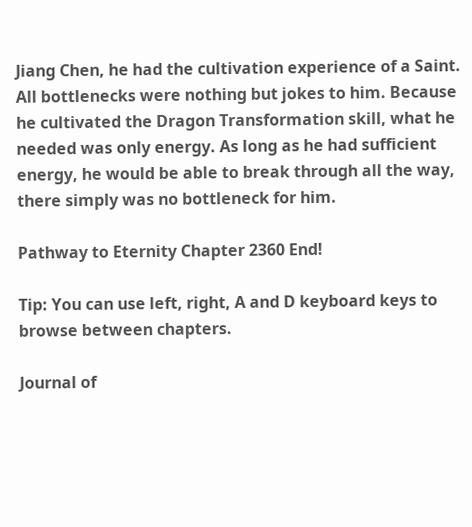Jiang Chen, he had the cultivation experience of a Saint. All bottlenecks were nothing but jokes to him. Because he cultivated the Dragon Transformation skill, what he needed was only energy. As long as he had sufficient energy, he would be able to break through all the way, there simply was no bottleneck for him.

Pathway to Eternity Chapter 2360 End!

Tip: You can use left, right, A and D keyboard keys to browse between chapters.

Journal of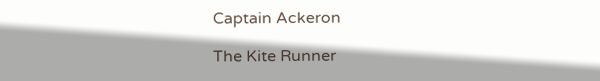Captain Ackeron

The Kite Runner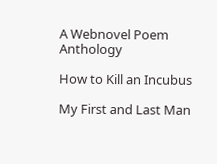A Webnovel Poem Anthology

How to Kill an Incubus

My First and Last Man